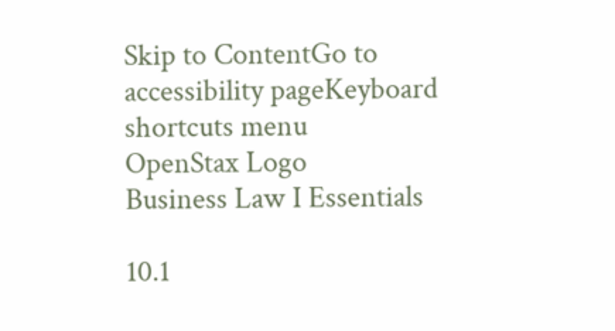Skip to ContentGo to accessibility pageKeyboard shortcuts menu
OpenStax Logo
Business Law I Essentials

10.1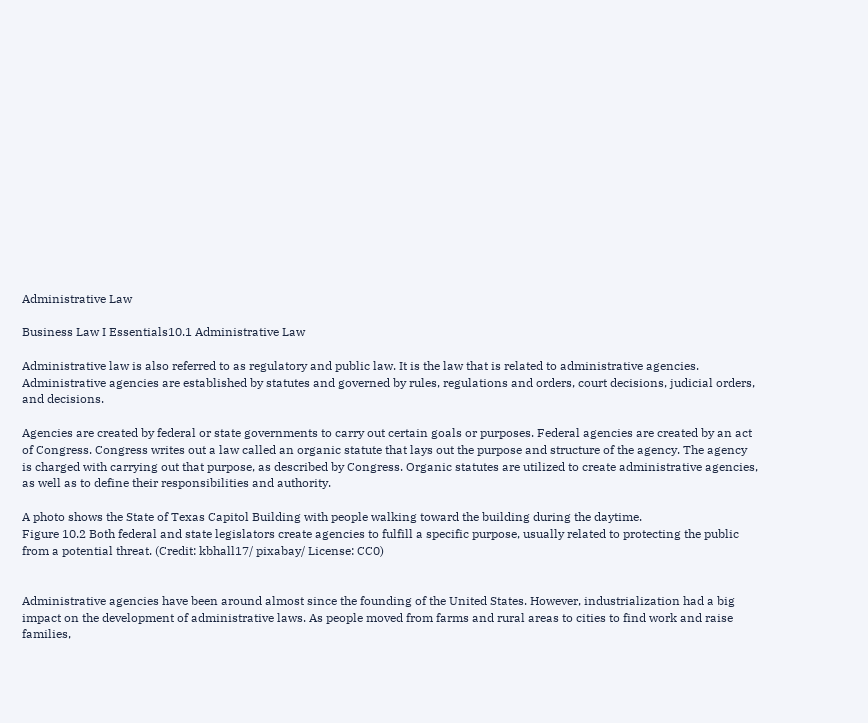Administrative Law

Business Law I Essentials10.1 Administrative Law

Administrative law is also referred to as regulatory and public law. It is the law that is related to administrative agencies. Administrative agencies are established by statutes and governed by rules, regulations and orders, court decisions, judicial orders, and decisions.

Agencies are created by federal or state governments to carry out certain goals or purposes. Federal agencies are created by an act of Congress. Congress writes out a law called an organic statute that lays out the purpose and structure of the agency. The agency is charged with carrying out that purpose, as described by Congress. Organic statutes are utilized to create administrative agencies, as well as to define their responsibilities and authority.

A photo shows the State of Texas Capitol Building with people walking toward the building during the daytime.
Figure 10.2 Both federal and state legislators create agencies to fulfill a specific purpose, usually related to protecting the public from a potential threat. (Credit: kbhall17/ pixabay/ License: CC0)


Administrative agencies have been around almost since the founding of the United States. However, industrialization had a big impact on the development of administrative laws. As people moved from farms and rural areas to cities to find work and raise families,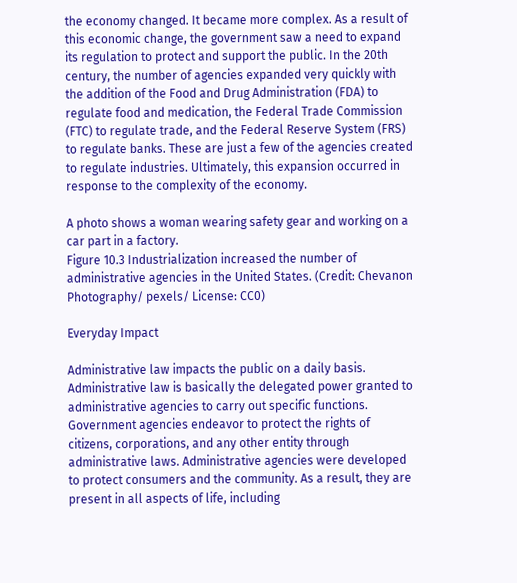the economy changed. It became more complex. As a result of this economic change, the government saw a need to expand its regulation to protect and support the public. In the 20th century, the number of agencies expanded very quickly with the addition of the Food and Drug Administration (FDA) to regulate food and medication, the Federal Trade Commission (FTC) to regulate trade, and the Federal Reserve System (FRS) to regulate banks. These are just a few of the agencies created to regulate industries. Ultimately, this expansion occurred in response to the complexity of the economy.

A photo shows a woman wearing safety gear and working on a car part in a factory.
Figure 10.3 Industrialization increased the number of administrative agencies in the United States. (Credit: Chevanon Photography/ pexels/ License: CC0)

Everyday Impact

Administrative law impacts the public on a daily basis. Administrative law is basically the delegated power granted to administrative agencies to carry out specific functions. Government agencies endeavor to protect the rights of citizens, corporations, and any other entity through administrative laws. Administrative agencies were developed to protect consumers and the community. As a result, they are present in all aspects of life, including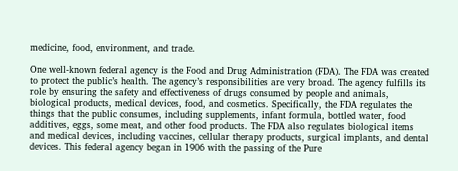medicine, food, environment, and trade.

One well-known federal agency is the Food and Drug Administration (FDA). The FDA was created to protect the public’s health. The agency’s responsibilities are very broad. The agency fulfills its role by ensuring the safety and effectiveness of drugs consumed by people and animals, biological products, medical devices, food, and cosmetics. Specifically, the FDA regulates the things that the public consumes, including supplements, infant formula, bottled water, food additives, eggs, some meat, and other food products. The FDA also regulates biological items and medical devices, including vaccines, cellular therapy products, surgical implants, and dental devices. This federal agency began in 1906 with the passing of the Pure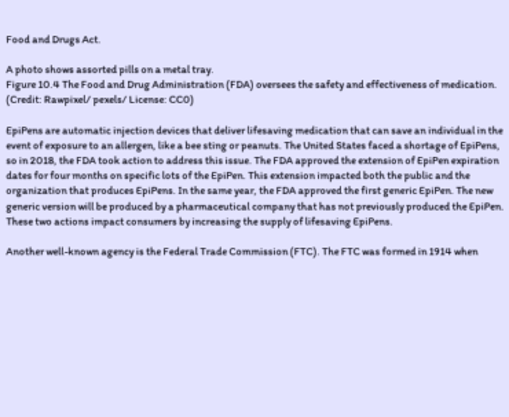Food and Drugs Act.

A photo shows assorted pills on a metal tray.
Figure 10.4 The Food and Drug Administration (FDA) oversees the safety and effectiveness of medication. (Credit: Rawpixel/ pexels/ License: CC0)

EpiPens are automatic injection devices that deliver lifesaving medication that can save an individual in the event of exposure to an allergen, like a bee sting or peanuts. The United States faced a shortage of EpiPens, so in 2018, the FDA took action to address this issue. The FDA approved the extension of EpiPen expiration dates for four months on specific lots of the EpiPen. This extension impacted both the public and the organization that produces EpiPens. In the same year, the FDA approved the first generic EpiPen. The new generic version will be produced by a pharmaceutical company that has not previously produced the EpiPen. These two actions impact consumers by increasing the supply of lifesaving EpiPens.

Another well-known agency is the Federal Trade Commission (FTC). The FTC was formed in 1914 when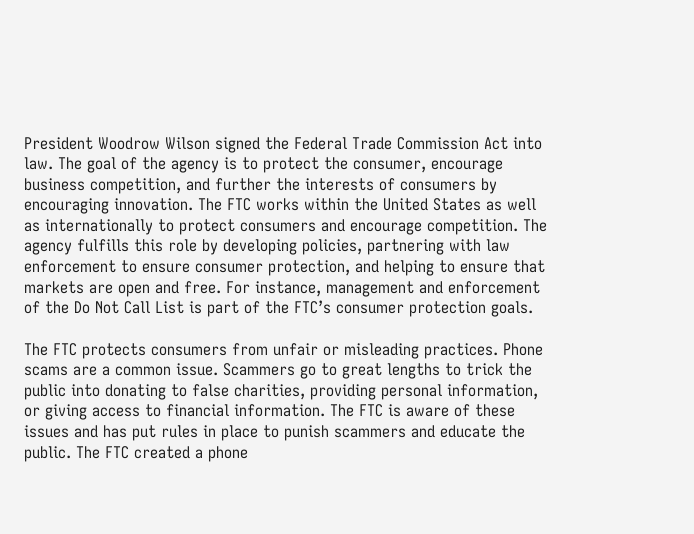President Woodrow Wilson signed the Federal Trade Commission Act into law. The goal of the agency is to protect the consumer, encourage business competition, and further the interests of consumers by encouraging innovation. The FTC works within the United States as well as internationally to protect consumers and encourage competition. The agency fulfills this role by developing policies, partnering with law enforcement to ensure consumer protection, and helping to ensure that markets are open and free. For instance, management and enforcement of the Do Not Call List is part of the FTC’s consumer protection goals.

The FTC protects consumers from unfair or misleading practices. Phone scams are a common issue. Scammers go to great lengths to trick the public into donating to false charities, providing personal information, or giving access to financial information. The FTC is aware of these issues and has put rules in place to punish scammers and educate the public. The FTC created a phone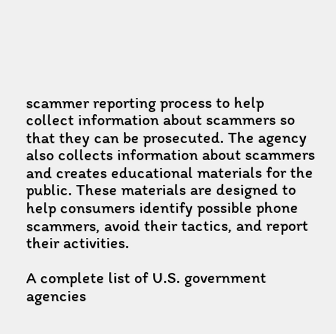scammer reporting process to help collect information about scammers so that they can be prosecuted. The agency also collects information about scammers and creates educational materials for the public. These materials are designed to help consumers identify possible phone scammers, avoid their tactics, and report their activities.

A complete list of U.S. government agencies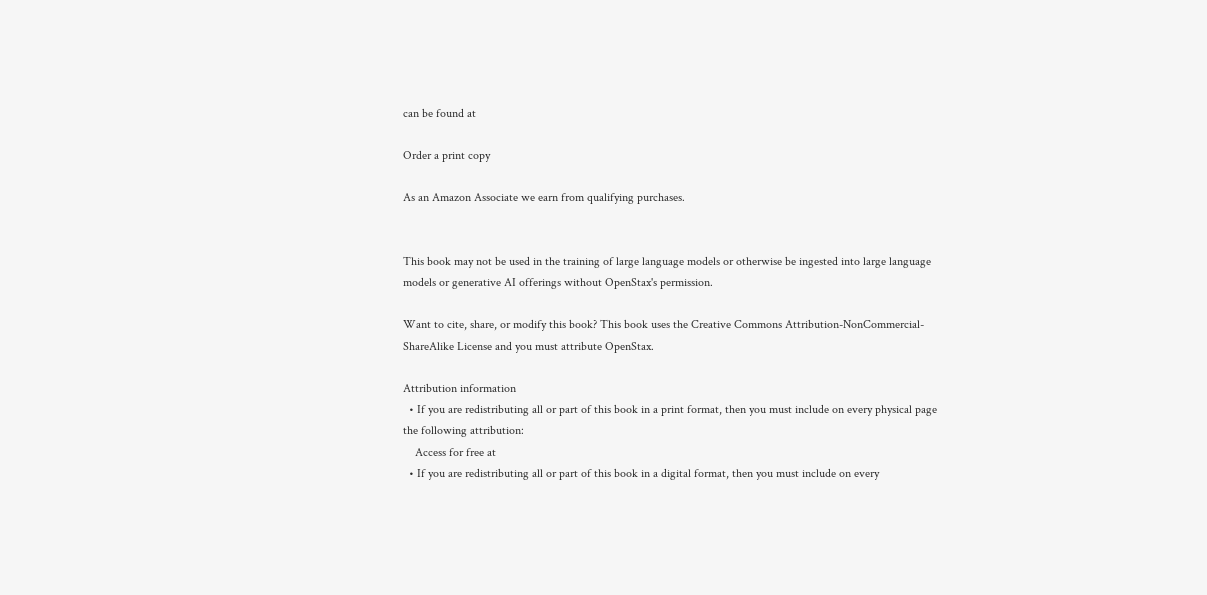can be found at

Order a print copy

As an Amazon Associate we earn from qualifying purchases.


This book may not be used in the training of large language models or otherwise be ingested into large language models or generative AI offerings without OpenStax's permission.

Want to cite, share, or modify this book? This book uses the Creative Commons Attribution-NonCommercial-ShareAlike License and you must attribute OpenStax.

Attribution information
  • If you are redistributing all or part of this book in a print format, then you must include on every physical page the following attribution:
    Access for free at
  • If you are redistributing all or part of this book in a digital format, then you must include on every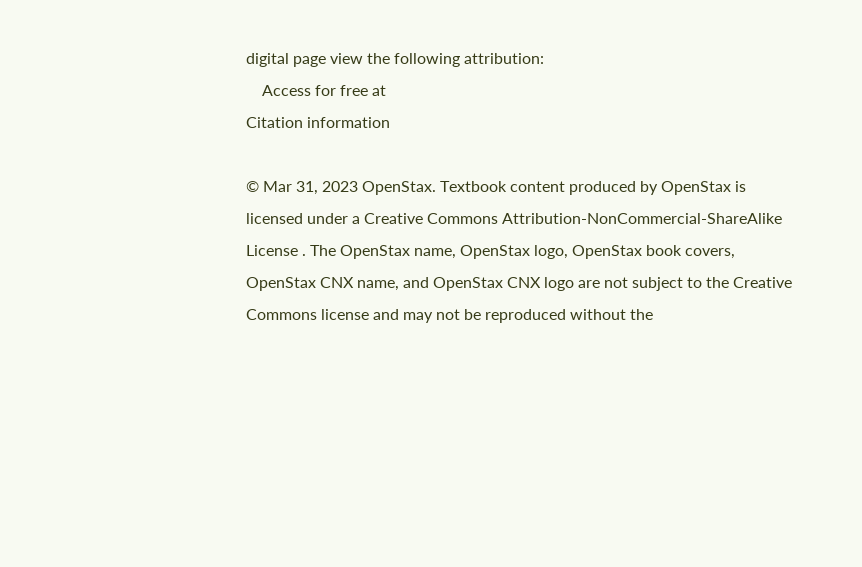digital page view the following attribution:
    Access for free at
Citation information

© Mar 31, 2023 OpenStax. Textbook content produced by OpenStax is licensed under a Creative Commons Attribution-NonCommercial-ShareAlike License . The OpenStax name, OpenStax logo, OpenStax book covers, OpenStax CNX name, and OpenStax CNX logo are not subject to the Creative Commons license and may not be reproduced without the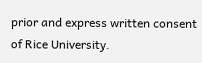prior and express written consent of Rice University.